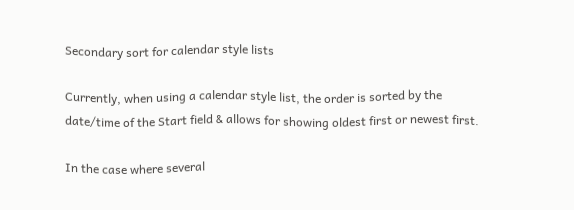Secondary sort for calendar style lists

Currently, when using a calendar style list, the order is sorted by the date/time of the Start field & allows for showing oldest first or newest first.

In the case where several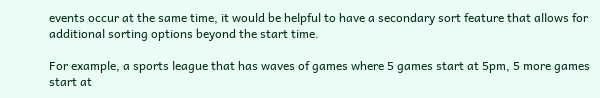events occur at the same time, it would be helpful to have a secondary sort feature that allows for additional sorting options beyond the start time.

For example, a sports league that has waves of games where 5 games start at 5pm, 5 more games start at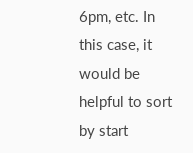6pm, etc. In this case, it would be helpful to sort by start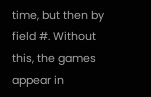time, but then by field #. Without this, the games appear in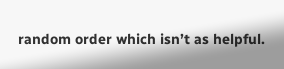random order which isn’t as helpful.